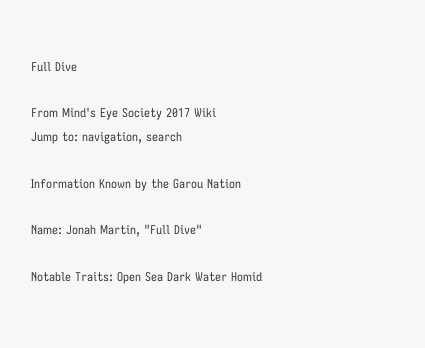Full Dive

From Mind's Eye Society 2017 Wiki
Jump to: navigation, search

Information Known by the Garou Nation

Name: Jonah Martin, "Full Dive"

Notable Traits: Open Sea Dark Water Homid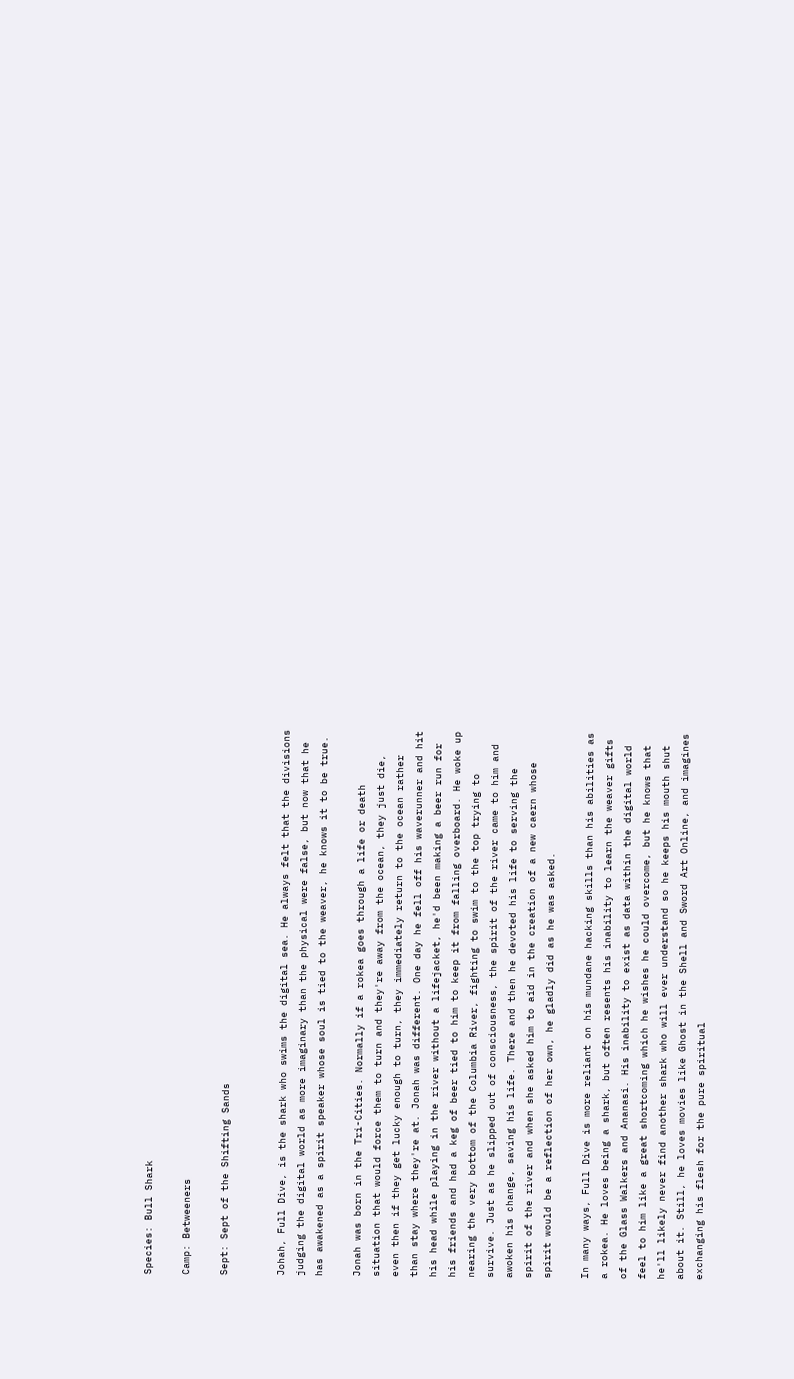Species: Bull Shark

Camp: Betweeners

Sept: Sept of the Shifting Sands


Johah, Full Dive, is the shark who swims the digital sea. He always felt that the divisions judging the digital world as more imaginary than the physical were false, but now that he has awakened as a spirit speaker whose soul is tied to the weaver, he knows it to be true.

Jonah was born in the Tri-Cities. Normally if a rokea goes through a life or death situation that would force them to turn and they're away from the ocean, they just die, even then if they get lucky enough to turn, they immediately return to the ocean rather than stay where they're at. Jonah was different. One day he fell off his waverunner and hit his head while playing in the river without a lifejacket, he'd been making a beer run for his friends and had a keg of beer tied to him to keep it from falling overboard. He woke up nearing the very bottom of the Columbia River, fighting to swim to the top trying to survive. Just as he slipped out of consciousness, the spirit of the river came to him and awoken his change, saving his life. There and then he devoted his life to serving the spirit of the river and when she asked him to aid in the creation of a new caern whose spirit would be a reflection of her own, he gladly did as he was asked.

In many ways, Full Dive is more reliant on his mundane hacking skills than his abilities as a rokea. He loves being a shark, but often resents his inability to learn the weaver gifts of the Glass Walkers and Ananasi. His inability to exist as data within the digital world feel to him like a great shortcoming which he wishes he could overcome, but he knows that he'll likely never find another shark who will ever understand so he keeps his mouth shut about it. Still, he loves movies like Ghost in the Shell and Sword Art Online, and imagines exchanging his flesh for the pure spiritual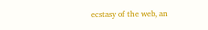ecstasy of the web, an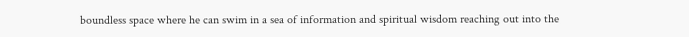boundless space where he can swim in a sea of information and spiritual wisdom reaching out into the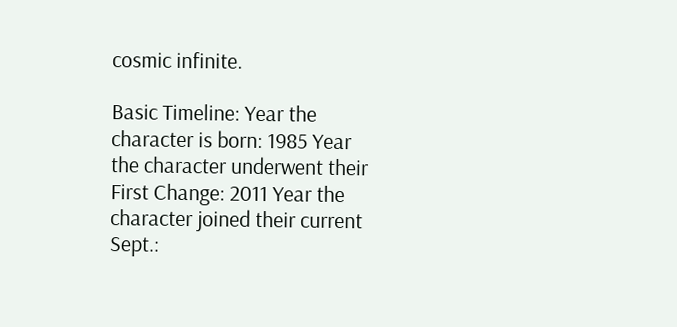cosmic infinite.

Basic Timeline: Year the character is born: 1985 Year the character underwent their First Change: 2011 Year the character joined their current Sept.: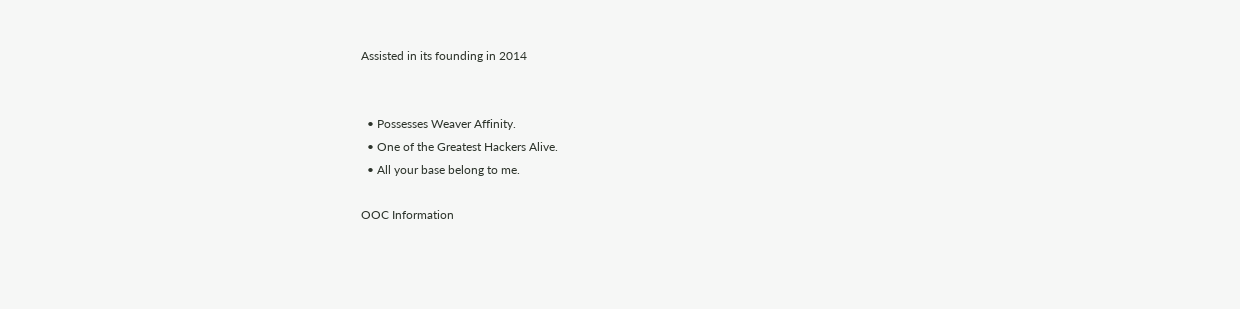Assisted in its founding in 2014


  • Possesses Weaver Affinity.
  • One of the Greatest Hackers Alive.
  • All your base belong to me.

OOC Information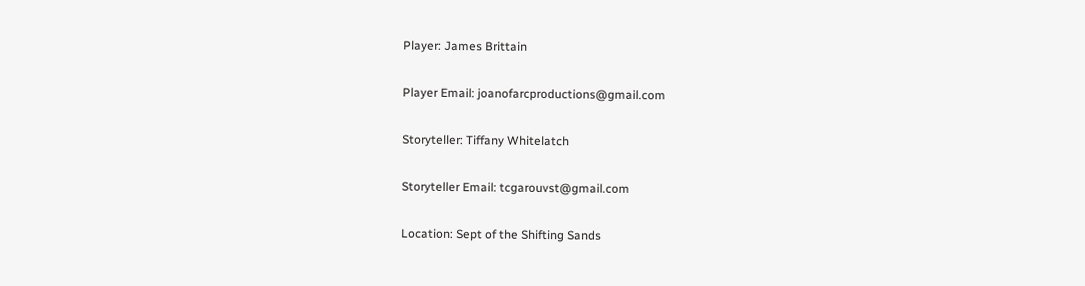Player: James Brittain

Player Email: joanofarcproductions@gmail.com

Storyteller: Tiffany Whitelatch

Storyteller Email: tcgarouvst@gmail.com

Location: Sept of the Shifting Sands